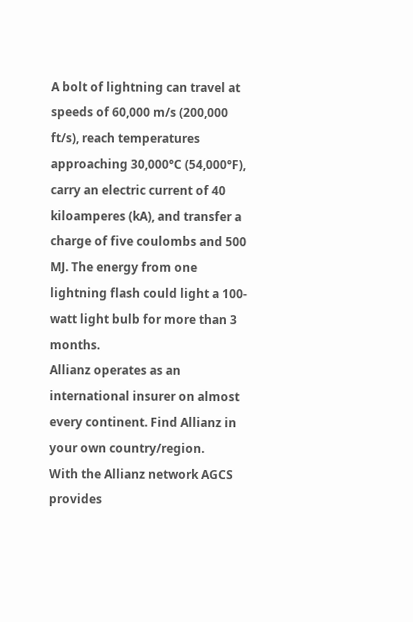A bolt of lightning can travel at speeds of 60,000 m/s (200,000 ft/s), reach temperatures approaching 30,000°C (54,000°F), carry an electric current of 40 kiloamperes (kA), and transfer a charge of five coulombs and 500 MJ. The energy from one lightning flash could light a 100-watt light bulb for more than 3 months.
Allianz operates as an international insurer on almost every continent. Find Allianz in your own country/region.
With the Allianz network AGCS provides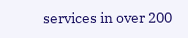services in over 200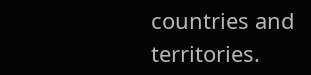countries and territories.